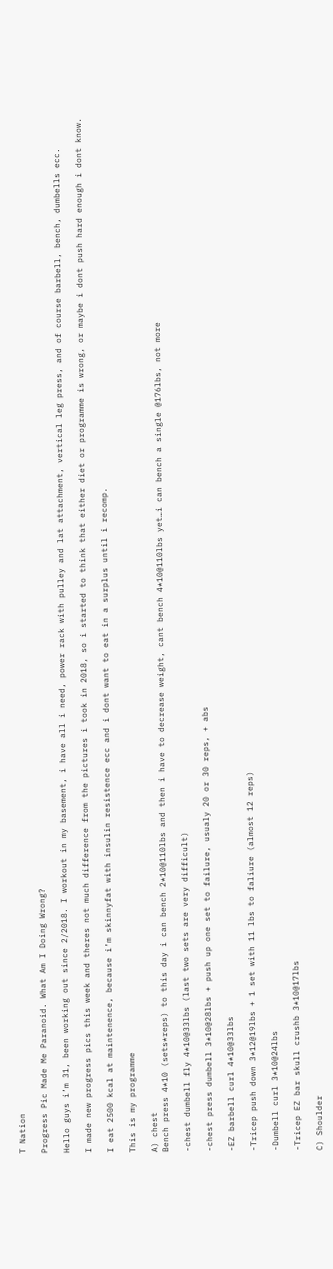T Nation

Progress Pic Made Me Paranoid. What Am I Doing Wrong?

Hello guys i’m 31, been working out since 2/2018. I workout in my basement, i have all i need, power rack with pulley and lat attachment, vertical leg press, and of course barbell, bench, dumbells ecc.

I made new progress pics this week and theres not much difference from the pictures i took in 2018, so i started to think that either diet or programme is wrong, or maybe i dont push hard enough i dont know.

I eat 2500 kcal at maintenence, because i’m skinnyfat with insulin resistence ecc and i dont want to eat in a surplus until i recomp.

This is my programme

A) chest
Bench press 4*10 (sets*reps) to this day i can bench 2*10@110lbs and then i have to decrease weight, cant bench 4*10@110lbs yet…i can bench a single @176lbs, not more

-chest dumbell fly 4*10@33lbs (last two sets are very difficult)

-chest press dumbell 3*10@28lbs + push up one set to failure, usualy 20 or 30 reps, + abs

-EZ barbell curl 4*10@33lbs

-Tricep push down 3*12@19lbs + 1 set with 11 lbs to faliure (almost 12 reps)

-Dumbell curl 3*10@24lbs

-Tricep EZ bar skull crushb 3*10@17lbs

C) Shoulder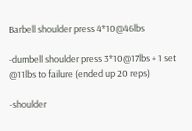Barbell shoulder press 4*10@46lbs

-dumbell shoulder press 3*10@17lbs + 1 set @11lbs to failure (ended up 20 reps)

-shoulder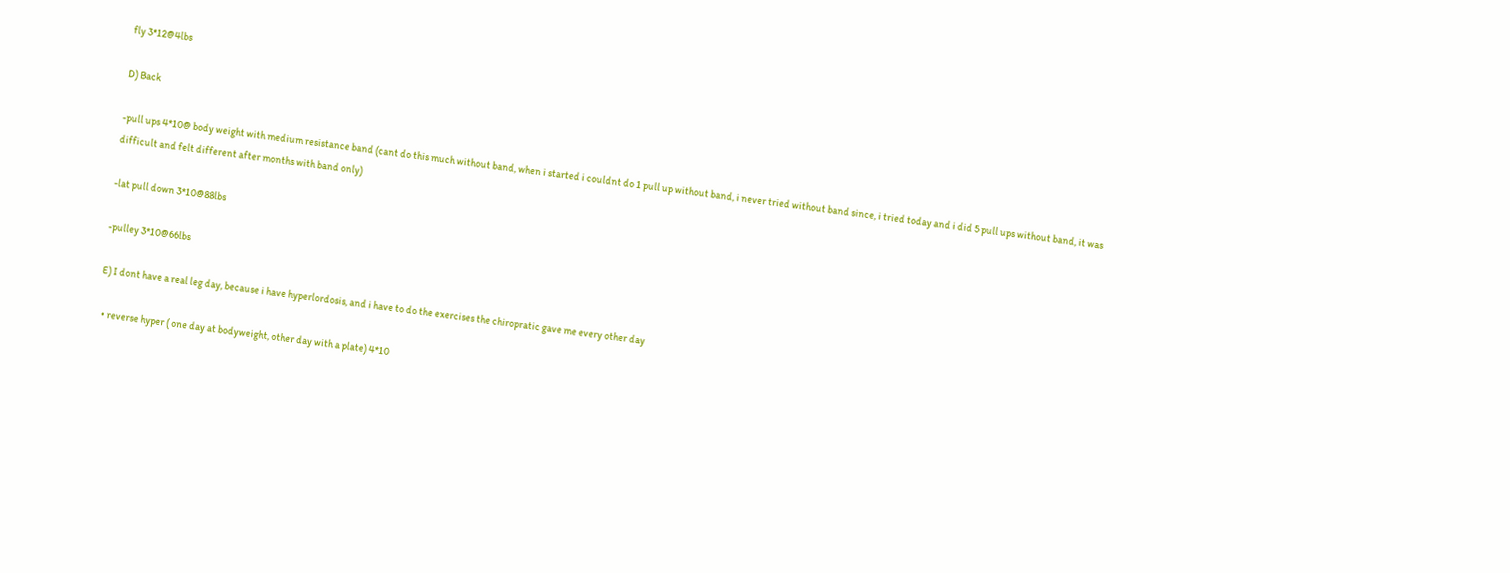fly 3*12@4lbs

D) Back

-pull ups 4*10@ body weight with medium resistance band (cant do this much without band, when i started i couldnt do 1 pull up without band, i never tried without band since, i tried today and i did 5 pull ups without band, it was difficult and felt different after months with band only)

-lat pull down 3*10@88lbs

-pulley 3*10@66lbs

E) I dont have a real leg day, because i have hyperlordosis, and i have to do the exercises the chiropratic gave me every other day

  • reverse hyper ( one day at bodyweight, other day with a plate) 4*10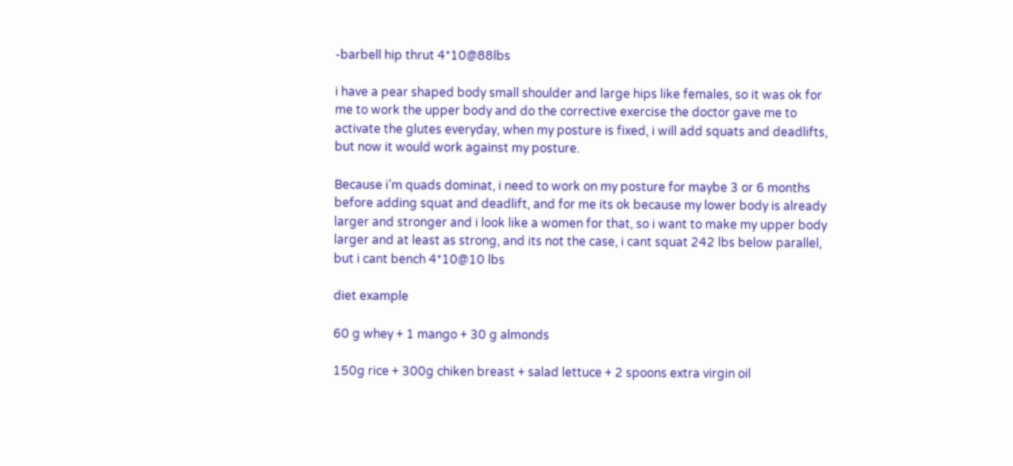-barbell hip thrut 4*10@88lbs

i have a pear shaped body small shoulder and large hips like females, so it was ok for me to work the upper body and do the corrective exercise the doctor gave me to activate the glutes everyday, when my posture is fixed, i will add squats and deadlifts, but now it would work against my posture.

Because i’m quads dominat, i need to work on my posture for maybe 3 or 6 months before adding squat and deadlift, and for me its ok because my lower body is already larger and stronger and i look like a women for that, so i want to make my upper body larger and at least as strong, and its not the case, i cant squat 242 lbs below parallel, but i cant bench 4*10@10 lbs

diet example

60 g whey + 1 mango + 30 g almonds

150g rice + 300g chiken breast + salad lettuce + 2 spoons extra virgin oil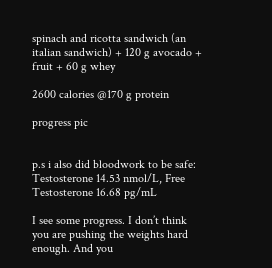spinach and ricotta sandwich (an italian sandwich) + 120 g avocado + fruit + 60 g whey

2600 calories @170 g protein

progress pic


p.s i also did bloodwork to be safe: Testosterone 14.53 nmol/L, Free Testosterone 16.68 pg/mL

I see some progress. I don’t think you are pushing the weights hard enough. And you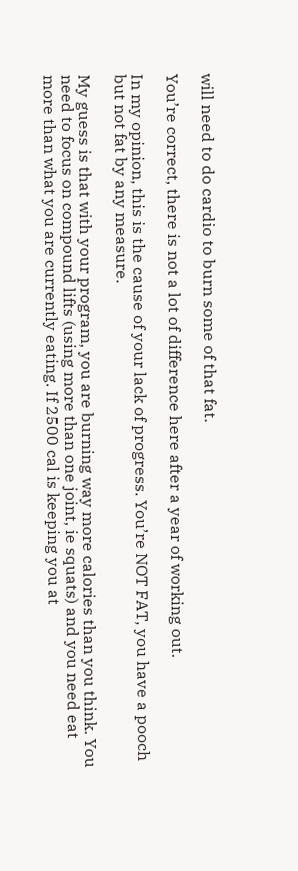will need to do cardio to burn some of that fat.

You’re correct, there is not a lot of difference here after a year of working out.

In my opinion, this is the cause of your lack of progress. You’re NOT FAT, you have a pooch but not fat by any measure.

My guess is that with your program, you are burning way more calories than you think. You need to focus on compound lifts (using more than one joint, ie squats) and you need eat more than what you are currently eating. If 2500 cal is keeping you at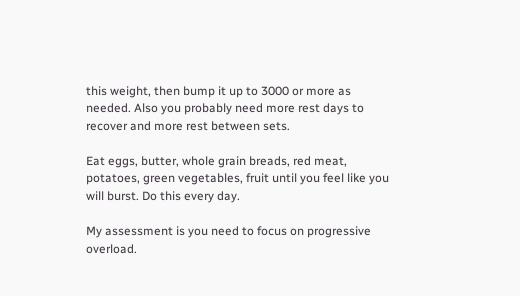this weight, then bump it up to 3000 or more as needed. Also you probably need more rest days to recover and more rest between sets.

Eat eggs, butter, whole grain breads, red meat, potatoes, green vegetables, fruit until you feel like you will burst. Do this every day.

My assessment is you need to focus on progressive overload.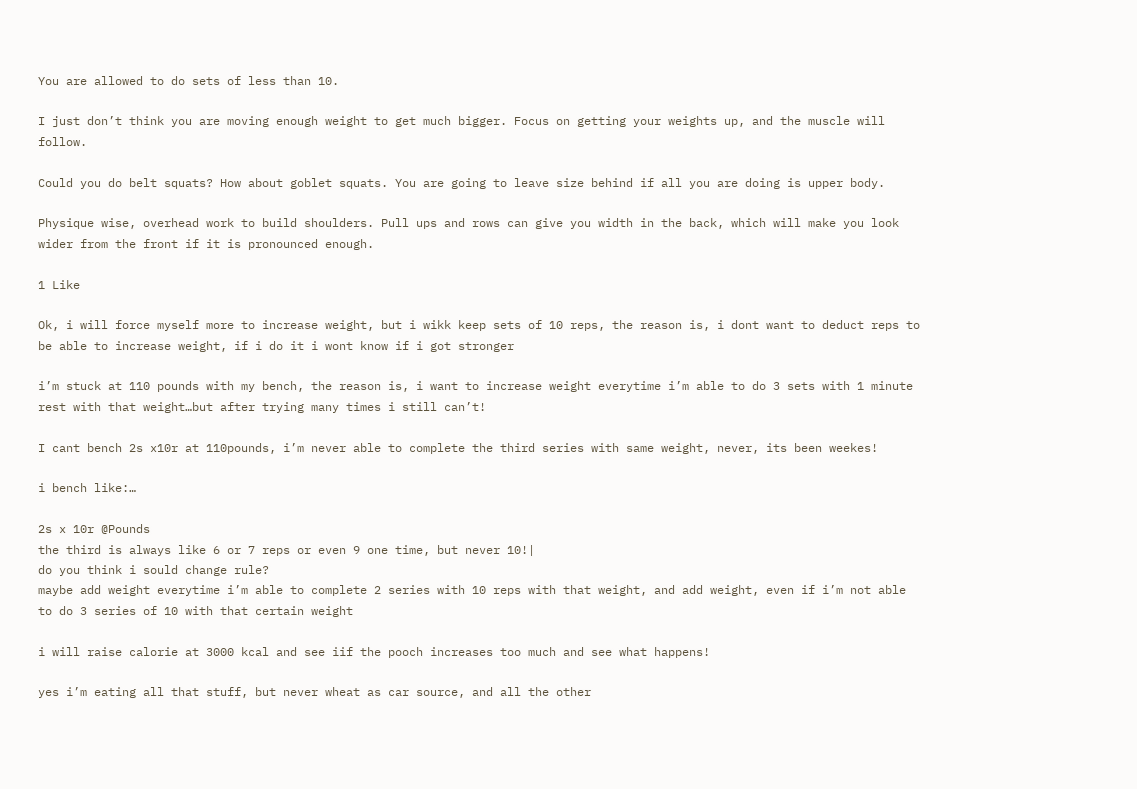You are allowed to do sets of less than 10.

I just don’t think you are moving enough weight to get much bigger. Focus on getting your weights up, and the muscle will follow.

Could you do belt squats? How about goblet squats. You are going to leave size behind if all you are doing is upper body.

Physique wise, overhead work to build shoulders. Pull ups and rows can give you width in the back, which will make you look wider from the front if it is pronounced enough.

1 Like

Ok, i will force myself more to increase weight, but i wikk keep sets of 10 reps, the reason is, i dont want to deduct reps to be able to increase weight, if i do it i wont know if i got stronger

i’m stuck at 110 pounds with my bench, the reason is, i want to increase weight everytime i’m able to do 3 sets with 1 minute rest with that weight…but after trying many times i still can’t!

I cant bench 2s x10r at 110pounds, i’m never able to complete the third series with same weight, never, its been weekes!

i bench like:…

2s x 10r @Pounds
the third is always like 6 or 7 reps or even 9 one time, but never 10!|
do you think i sould change rule?
maybe add weight everytime i’m able to complete 2 series with 10 reps with that weight, and add weight, even if i’m not able to do 3 series of 10 with that certain weight

i will raise calorie at 3000 kcal and see iif the pooch increases too much and see what happens!

yes i’m eating all that stuff, but never wheat as car source, and all the other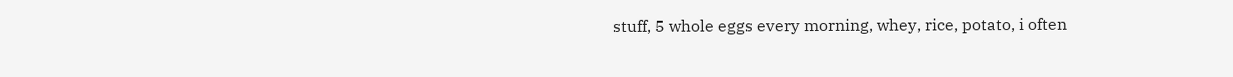stuff, 5 whole eggs every morning, whey, rice, potato, i often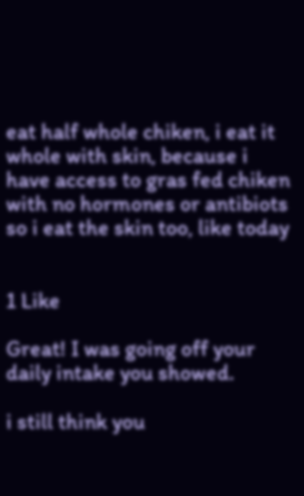eat half whole chiken, i eat it whole with skin, because i have access to gras fed chiken with no hormones or antibiots so i eat the skin too, like today


1 Like

Great! I was going off your daily intake you showed.

i still think you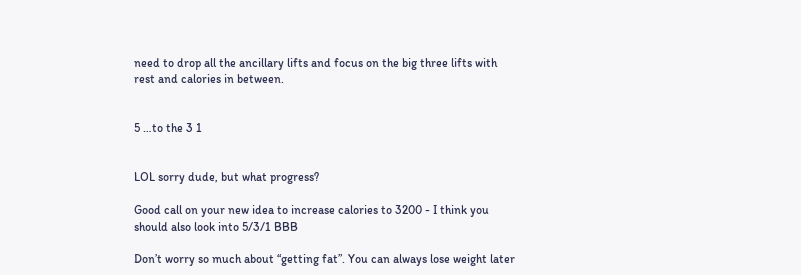need to drop all the ancillary lifts and focus on the big three lifts with rest and calories in between.


5 …to the 3 1


LOL sorry dude, but what progress?

Good call on your new idea to increase calories to 3200 - I think you should also look into 5/3/1 BBB

Don’t worry so much about “getting fat”. You can always lose weight later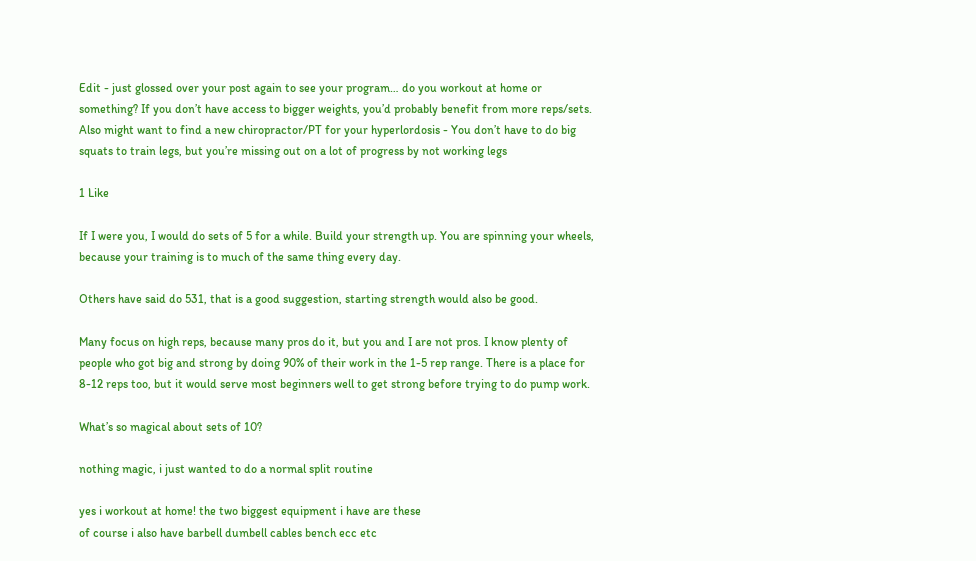Edit - just glossed over your post again to see your program… do you workout at home or something? If you don’t have access to bigger weights, you’d probably benefit from more reps/sets. Also might want to find a new chiropractor/PT for your hyperlordosis - You don’t have to do big squats to train legs, but you’re missing out on a lot of progress by not working legs

1 Like

If I were you, I would do sets of 5 for a while. Build your strength up. You are spinning your wheels, because your training is to much of the same thing every day.

Others have said do 531, that is a good suggestion, starting strength would also be good.

Many focus on high reps, because many pros do it, but you and I are not pros. I know plenty of people who got big and strong by doing 90% of their work in the 1-5 rep range. There is a place for 8-12 reps too, but it would serve most beginners well to get strong before trying to do pump work.

What’s so magical about sets of 10?

nothing magic, i just wanted to do a normal split routine

yes i workout at home! the two biggest equipment i have are these
of course i also have barbell dumbell cables bench ecc etc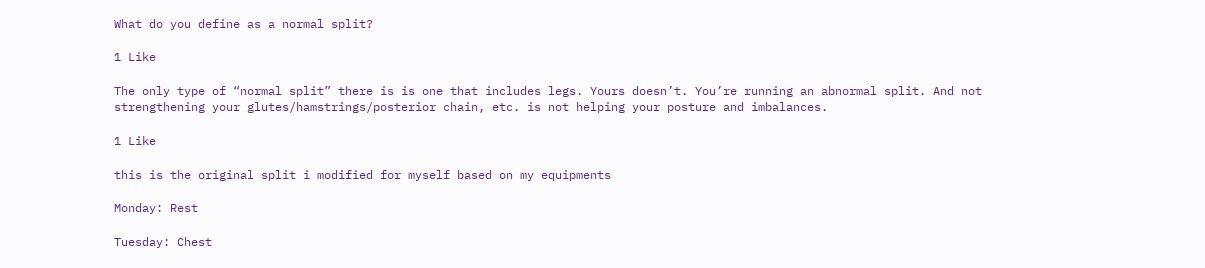What do you define as a normal split?

1 Like

The only type of “normal split” there is is one that includes legs. Yours doesn’t. You’re running an abnormal split. And not strengthening your glutes/hamstrings/posterior chain, etc. is not helping your posture and imbalances.

1 Like

this is the original split i modified for myself based on my equipments

Monday: Rest

Tuesday: Chest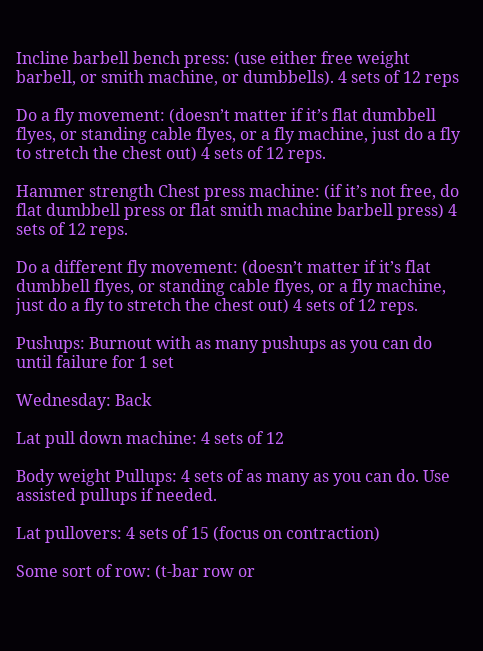Incline barbell bench press: (use either free weight barbell, or smith machine, or dumbbells). 4 sets of 12 reps

Do a fly movement: (doesn’t matter if it’s flat dumbbell flyes, or standing cable flyes, or a fly machine, just do a fly to stretch the chest out) 4 sets of 12 reps.

Hammer strength Chest press machine: (if it’s not free, do flat dumbbell press or flat smith machine barbell press) 4 sets of 12 reps.

Do a different fly movement: (doesn’t matter if it’s flat dumbbell flyes, or standing cable flyes, or a fly machine, just do a fly to stretch the chest out) 4 sets of 12 reps.

Pushups: Burnout with as many pushups as you can do until failure for 1 set

Wednesday: Back

Lat pull down machine: 4 sets of 12

Body weight Pullups: 4 sets of as many as you can do. Use assisted pullups if needed.

Lat pullovers: 4 sets of 15 (focus on contraction)

Some sort of row: (t-bar row or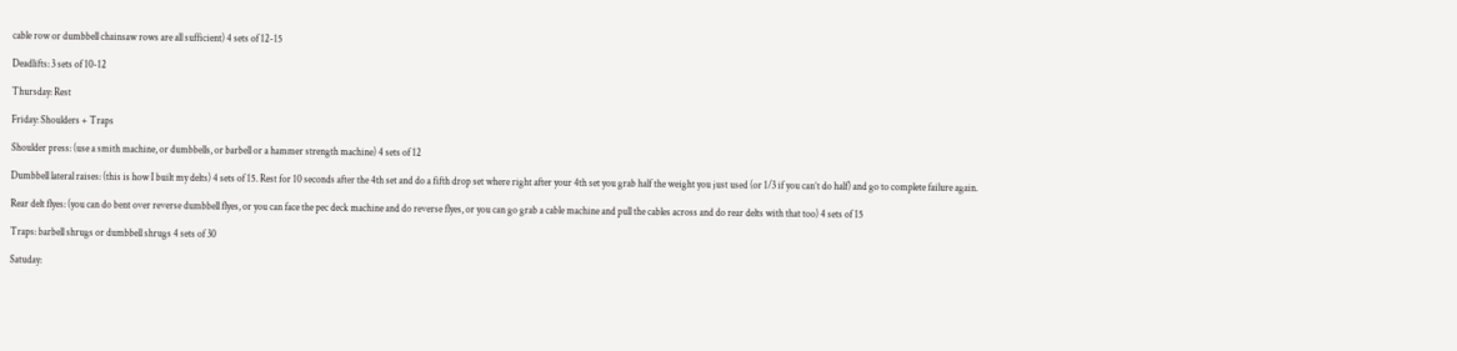cable row or dumbbell chainsaw rows are all sufficient) 4 sets of 12-15

Deadlifts: 3 sets of 10-12

Thursday: Rest

Friday: Shoulders + Traps

Shoulder press: (use a smith machine, or dumbbells, or barbell or a hammer strength machine) 4 sets of 12

Dumbbell lateral raises: (this is how I built my delts) 4 sets of 15. Rest for 10 seconds after the 4th set and do a fifth drop set where right after your 4th set you grab half the weight you just used (or 1/3 if you can’t do half) and go to complete failure again.

Rear delt flyes: (you can do bent over reverse dumbbell flyes, or you can face the pec deck machine and do reverse flyes, or you can go grab a cable machine and pull the cables across and do rear delts with that too) 4 sets of 15

Traps: barbell shrugs or dumbbell shrugs 4 sets of 30

Satuday: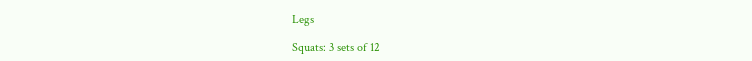Legs

Squats: 3 sets of 12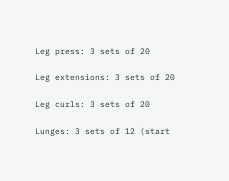Leg press: 3 sets of 20

Leg extensions: 3 sets of 20

Leg curls: 3 sets of 20

Lunges: 3 sets of 12 (start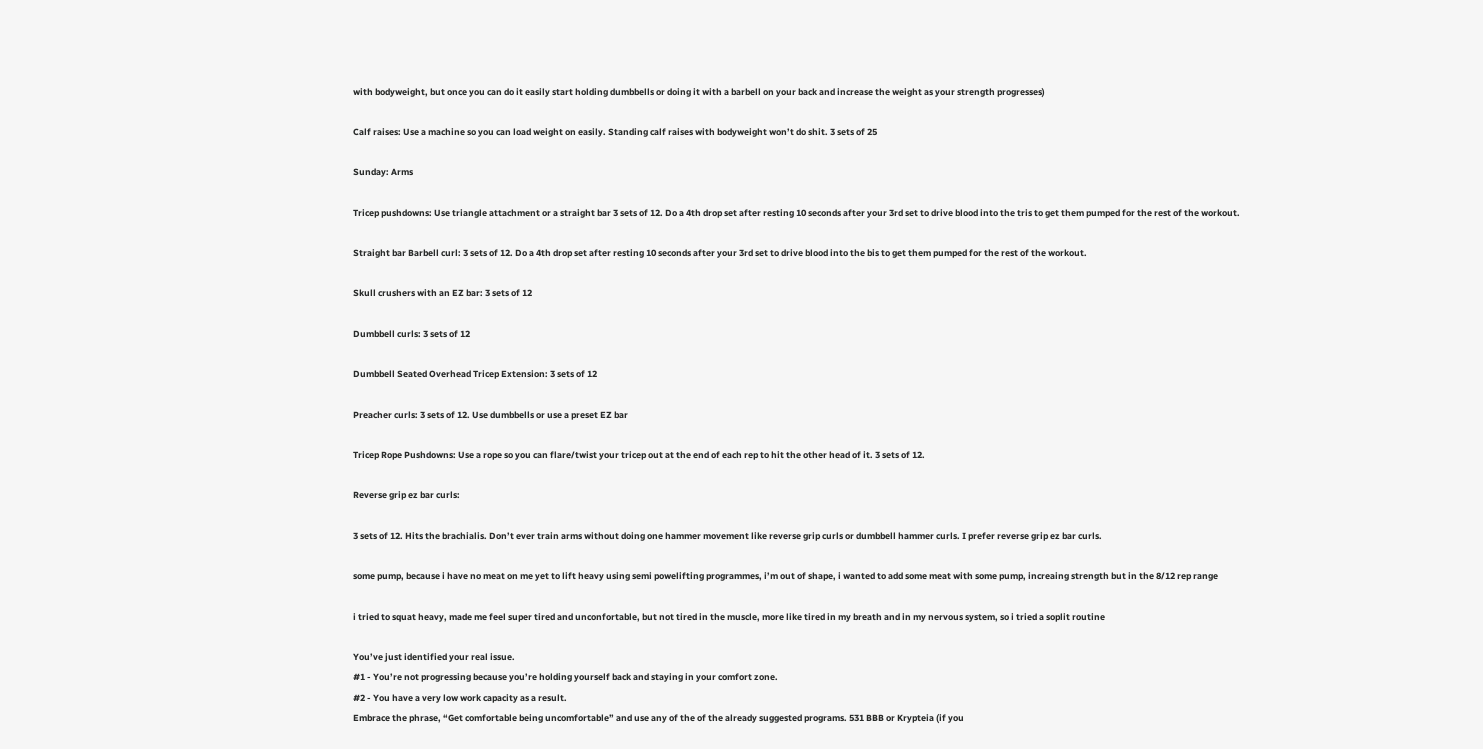with bodyweight, but once you can do it easily start holding dumbbells or doing it with a barbell on your back and increase the weight as your strength progresses)

Calf raises: Use a machine so you can load weight on easily. Standing calf raises with bodyweight won’t do shit. 3 sets of 25

Sunday: Arms

Tricep pushdowns: Use triangle attachment or a straight bar 3 sets of 12. Do a 4th drop set after resting 10 seconds after your 3rd set to drive blood into the tris to get them pumped for the rest of the workout.

Straight bar Barbell curl: 3 sets of 12. Do a 4th drop set after resting 10 seconds after your 3rd set to drive blood into the bis to get them pumped for the rest of the workout.

Skull crushers with an EZ bar: 3 sets of 12

Dumbbell curls: 3 sets of 12

Dumbbell Seated Overhead Tricep Extension: 3 sets of 12

Preacher curls: 3 sets of 12. Use dumbbells or use a preset EZ bar

Tricep Rope Pushdowns: Use a rope so you can flare/twist your tricep out at the end of each rep to hit the other head of it. 3 sets of 12.

Reverse grip ez bar curls:

3 sets of 12. Hits the brachialis. Don’t ever train arms without doing one hammer movement like reverse grip curls or dumbbell hammer curls. I prefer reverse grip ez bar curls.

some pump, because i have no meat on me yet to lift heavy using semi powelifting programmes, i’m out of shape, i wanted to add some meat with some pump, increaing strength but in the 8/12 rep range

i tried to squat heavy, made me feel super tired and unconfortable, but not tired in the muscle, more like tired in my breath and in my nervous system, so i tried a soplit routine

You’ve just identified your real issue.
#1 - You’re not progressing because you’re holding yourself back and staying in your comfort zone.
#2 - You have a very low work capacity as a result.
Embrace the phrase, “Get comfortable being uncomfortable” and use any of the of the already suggested programs. 531 BBB or Krypteia (if you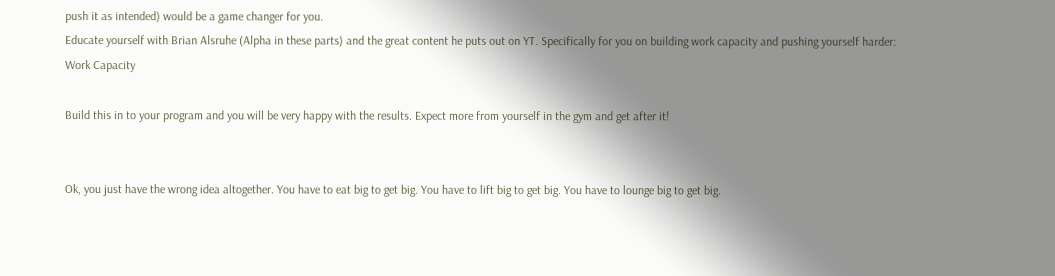push it as intended) would be a game changer for you.
Educate yourself with Brian Alsruhe (Alpha in these parts) and the great content he puts out on YT. Specifically for you on building work capacity and pushing yourself harder:
Work Capacity

Build this in to your program and you will be very happy with the results. Expect more from yourself in the gym and get after it!


Ok, you just have the wrong idea altogether. You have to eat big to get big. You have to lift big to get big. You have to lounge big to get big.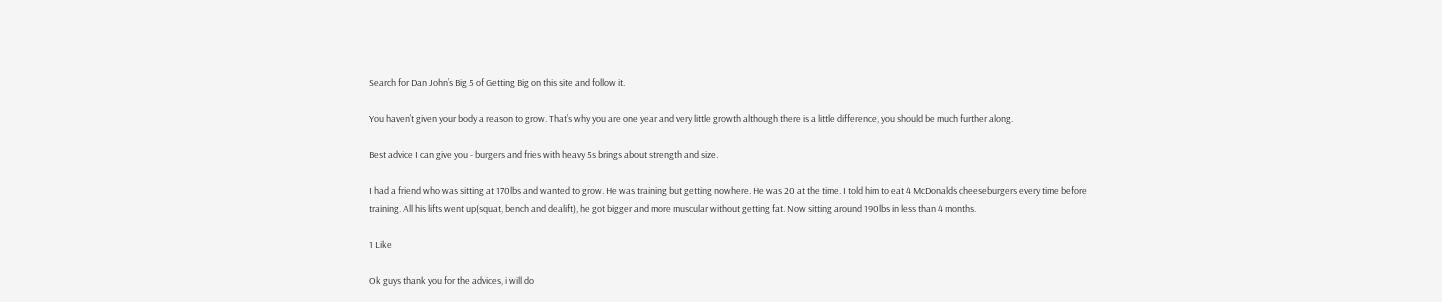Search for Dan John’s Big 5 of Getting Big on this site and follow it.

You haven’t given your body a reason to grow. That’s why you are one year and very little growth although there is a little difference, you should be much further along.

Best advice I can give you - burgers and fries with heavy 5s brings about strength and size.

I had a friend who was sitting at 170lbs and wanted to grow. He was training but getting nowhere. He was 20 at the time. I told him to eat 4 McDonalds cheeseburgers every time before training. All his lifts went up(squat, bench and dealift), he got bigger and more muscular without getting fat. Now sitting around 190lbs in less than 4 months.

1 Like

Ok guys thank you for the advices, i will do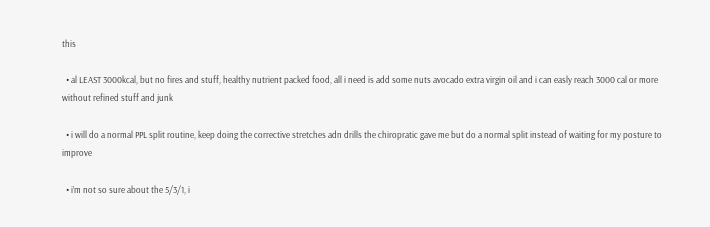this

  • al LEAST 3000kcal, but no fires and stuff, healthy nutrient packed food, all i need is add some nuts avocado extra virgin oil and i can easly reach 3000 cal or more without refined stuff and junk

  • i will do a normal PPL split routine, keep doing the corrective stretches adn drills the chiropratic gave me but do a normal split instead of waiting for my posture to improve

  • i’m not so sure about the 5/3/1, i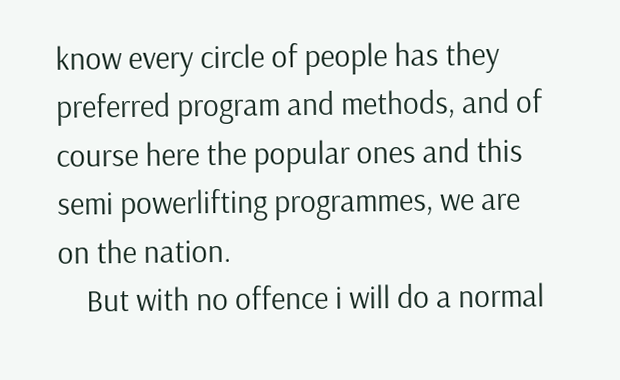know every circle of people has they preferred program and methods, and of course here the popular ones and this semi powerlifting programmes, we are on the nation.
    But with no offence i will do a normal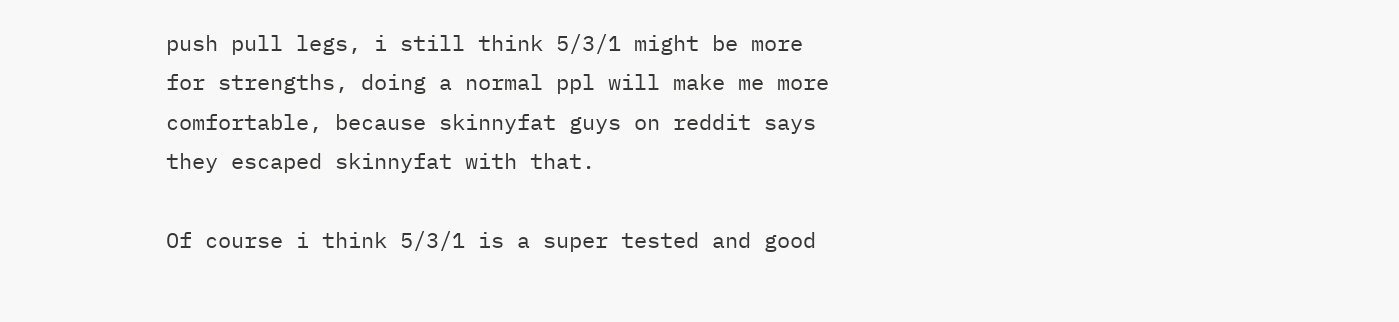push pull legs, i still think 5/3/1 might be more for strengths, doing a normal ppl will make me more comfortable, because skinnyfat guys on reddit says they escaped skinnyfat with that.

Of course i think 5/3/1 is a super tested and good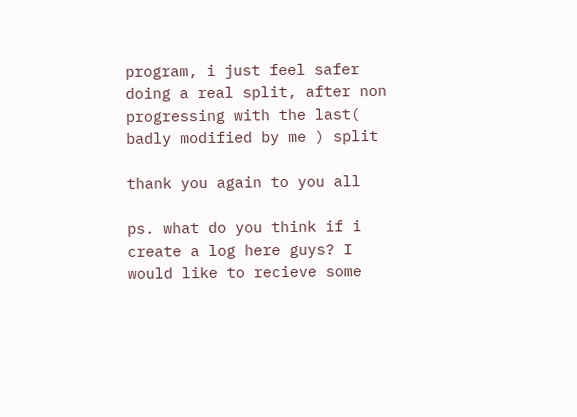program, i just feel safer doing a real split, after non progressing with the last( badly modified by me ) split

thank you again to you all

ps. what do you think if i create a log here guys? I would like to recieve some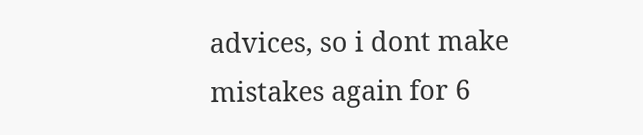advices, so i dont make mistakes again for 6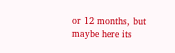or 12 months, but maybe here its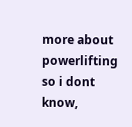more about powerlifting so i dont know,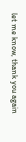let me know, thank you again